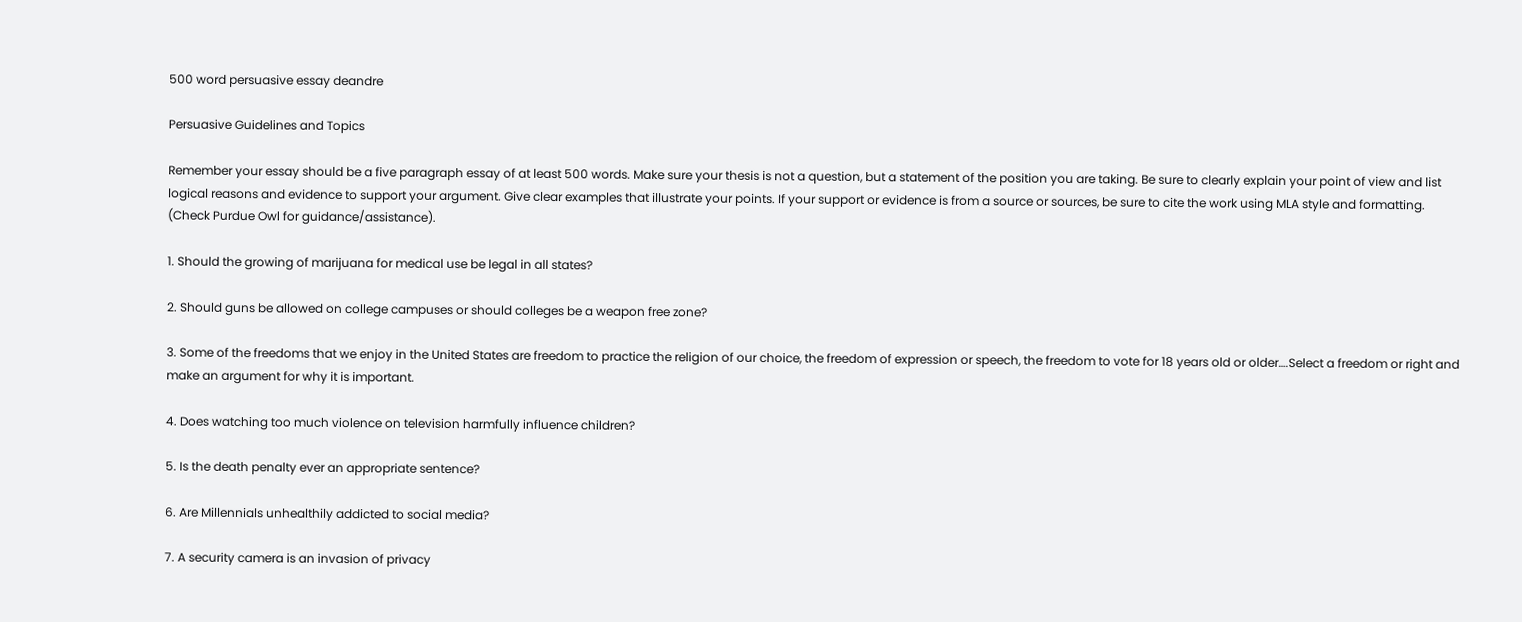500 word persuasive essay deandre

Persuasive Guidelines and Topics

Remember your essay should be a five paragraph essay of at least 500 words. Make sure your thesis is not a question, but a statement of the position you are taking. Be sure to clearly explain your point of view and list logical reasons and evidence to support your argument. Give clear examples that illustrate your points. If your support or evidence is from a source or sources, be sure to cite the work using MLA style and formatting. (Check Purdue Owl for guidance/assistance).

1. Should the growing of marijuana for medical use be legal in all states?

2. Should guns be allowed on college campuses or should colleges be a weapon free zone?

3. Some of the freedoms that we enjoy in the United States are freedom to practice the religion of our choice, the freedom of expression or speech, the freedom to vote for 18 years old or older….Select a freedom or right and make an argument for why it is important.

4. Does watching too much violence on television harmfully influence children?

5. Is the death penalty ever an appropriate sentence?

6. Are Millennials unhealthily addicted to social media?

7. A security camera is an invasion of privacy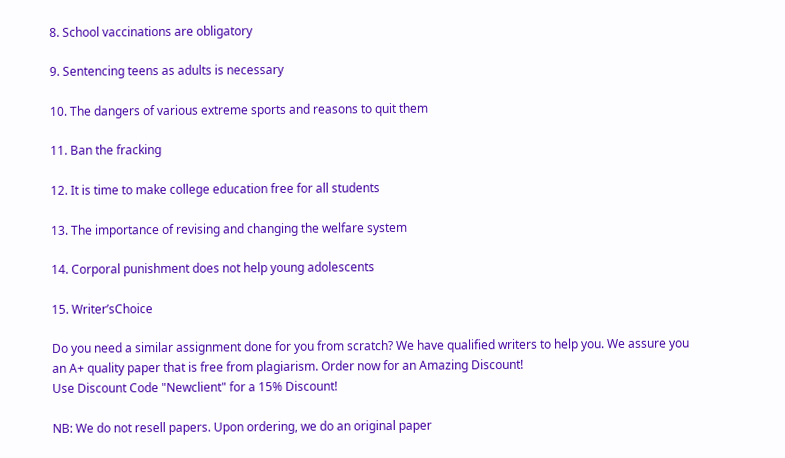8. School vaccinations are obligatory

9. Sentencing teens as adults is necessary

10. The dangers of various extreme sports and reasons to quit them

11. Ban the fracking

12. It is time to make college education free for all students

13. The importance of revising and changing the welfare system

14. Corporal punishment does not help young adolescents

15. Writer’sChoice

Do you need a similar assignment done for you from scratch? We have qualified writers to help you. We assure you an A+ quality paper that is free from plagiarism. Order now for an Amazing Discount!
Use Discount Code "Newclient" for a 15% Discount!

NB: We do not resell papers. Upon ordering, we do an original paper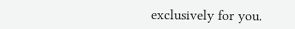exclusively for you.